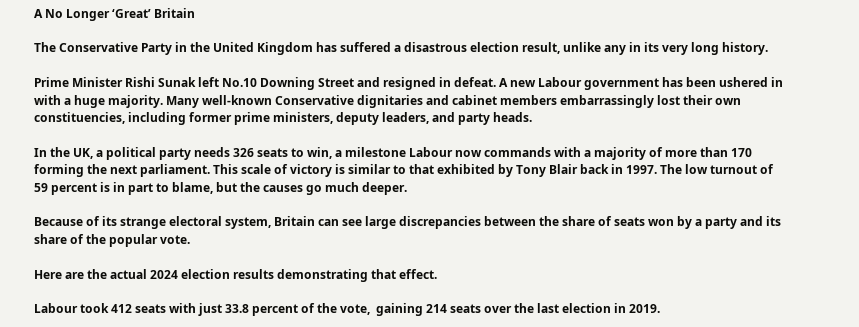A No Longer ‘Great’ Britain

The Conservative Party in the United Kingdom has suffered a disastrous election result, unlike any in its very long history.

Prime Minister Rishi Sunak left No.10 Downing Street and resigned in defeat. A new Labour government has been ushered in with a huge majority. Many well-known Conservative dignitaries and cabinet members embarrassingly lost their own constituencies, including former prime ministers, deputy leaders, and party heads.

In the UK, a political party needs 326 seats to win, a milestone Labour now commands with a majority of more than 170 forming the next parliament. This scale of victory is similar to that exhibited by Tony Blair back in 1997. The low turnout of 59 percent is in part to blame, but the causes go much deeper.

Because of its strange electoral system, Britain can see large discrepancies between the share of seats won by a party and its share of the popular vote.

Here are the actual 2024 election results demonstrating that effect.

Labour took 412 seats with just 33.8 percent of the vote,  gaining 214 seats over the last election in 2019.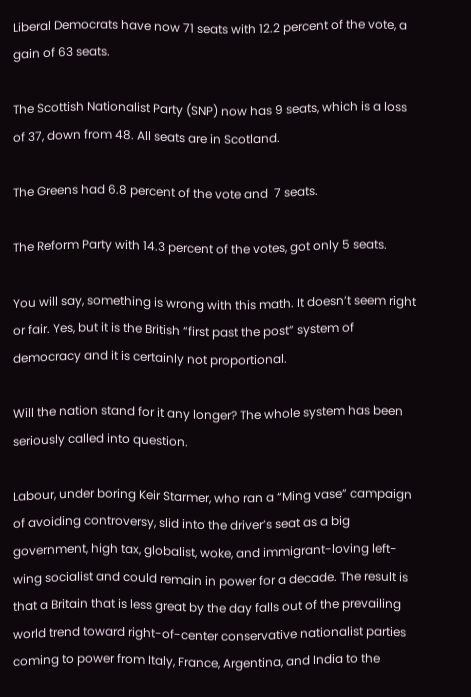Liberal Democrats have now 71 seats with 12.2 percent of the vote, a gain of 63 seats.

The Scottish Nationalist Party (SNP) now has 9 seats, which is a loss of 37, down from 48. All seats are in Scotland.

The Greens had 6.8 percent of the vote and  7 seats.

The Reform Party with 14.3 percent of the votes, got only 5 seats.

You will say, something is wrong with this math. It doesn’t seem right or fair. Yes, but it is the British “first past the post” system of democracy and it is certainly not proportional.

Will the nation stand for it any longer? The whole system has been seriously called into question.

Labour, under boring Keir Starmer, who ran a “Ming vase” campaign of avoiding controversy, slid into the driver’s seat as a big government, high tax, globalist, woke, and immigrant-loving left-wing socialist and could remain in power for a decade. The result is that a Britain that is less great by the day falls out of the prevailing world trend toward right-of-center conservative nationalist parties coming to power from Italy, France, Argentina, and India to the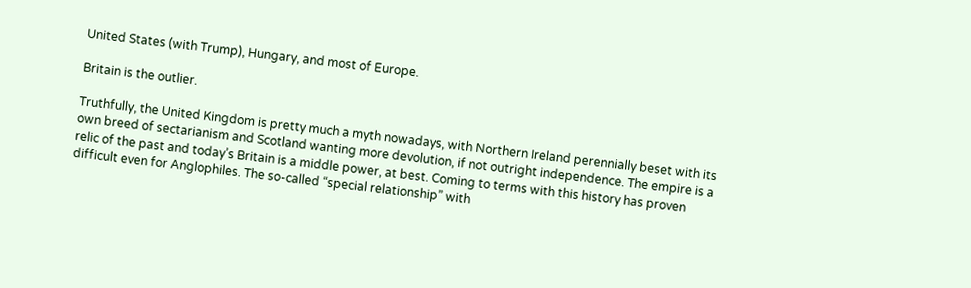United States (with Trump), Hungary, and most of Europe.

Britain is the outlier.

Truthfully, the United Kingdom is pretty much a myth nowadays, with Northern Ireland perennially beset with its own breed of sectarianism and Scotland wanting more devolution, if not outright independence. The empire is a relic of the past and today’s Britain is a middle power, at best. Coming to terms with this history has proven difficult even for Anglophiles. The so-called “special relationship” with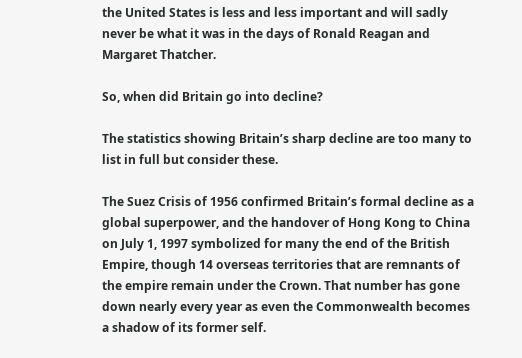the United States is less and less important and will sadly never be what it was in the days of Ronald Reagan and Margaret Thatcher.

So, when did Britain go into decline?

The statistics showing Britain’s sharp decline are too many to list in full but consider these.

The Suez Crisis of 1956 confirmed Britain’s formal decline as a global superpower, and the handover of Hong Kong to China on July 1, 1997 symbolized for many the end of the British Empire, though 14 overseas territories that are remnants of the empire remain under the Crown. That number has gone down nearly every year as even the Commonwealth becomes a shadow of its former self.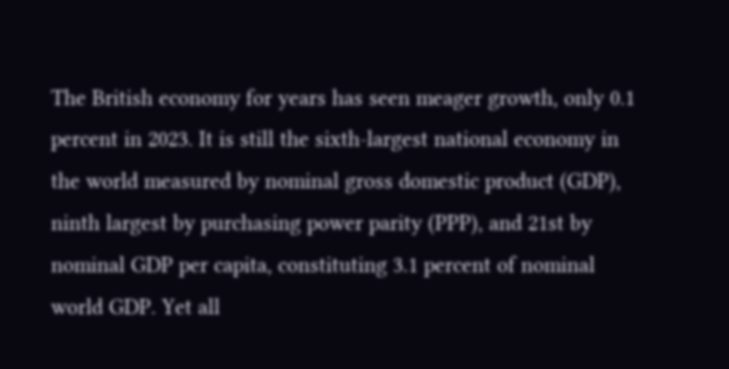The British economy for years has seen meager growth, only 0.1 percent in 2023. It is still the sixth-largest national economy in the world measured by nominal gross domestic product (GDP), ninth largest by purchasing power parity (PPP), and 21st by nominal GDP per capita, constituting 3.1 percent of nominal world GDP. Yet all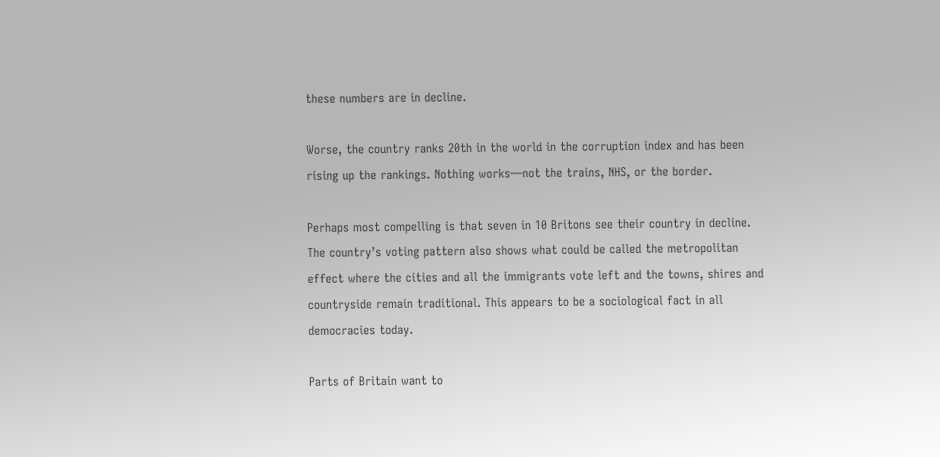these numbers are in decline.

Worse, the country ranks 20th in the world in the corruption index and has been rising up the rankings. Nothing works—not the trains, NHS, or the border.

Perhaps most compelling is that seven in 10 Britons see their country in decline. The country’s voting pattern also shows what could be called the metropolitan effect where the cities and all the immigrants vote left and the towns, shires and countryside remain traditional. This appears to be a sociological fact in all democracies today.

Parts of Britain want to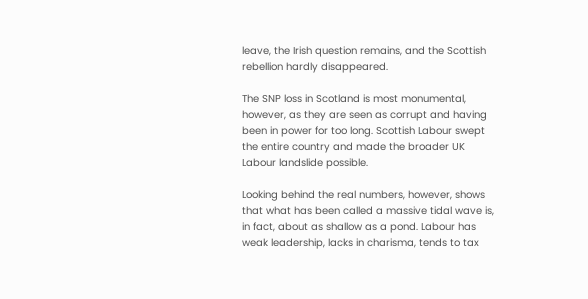leave, the Irish question remains, and the Scottish rebellion hardly disappeared.

The SNP loss in Scotland is most monumental, however, as they are seen as corrupt and having been in power for too long. Scottish Labour swept the entire country and made the broader UK Labour landslide possible.

Looking behind the real numbers, however, shows that what has been called a massive tidal wave is, in fact, about as shallow as a pond. Labour has weak leadership, lacks in charisma, tends to tax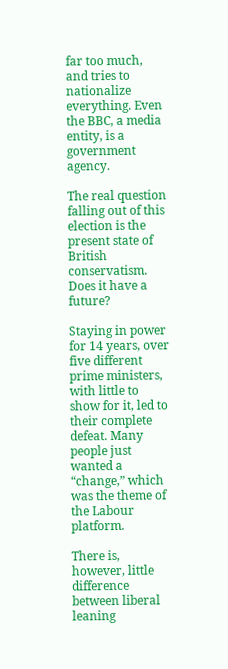far too much, and tries to nationalize everything. Even the BBC, a media entity, is a government agency.

The real question falling out of this election is the present state of British conservatism. Does it have a future?

Staying in power for 14 years, over five different prime ministers, with little to show for it, led to their complete defeat. Many people just wanted a “change,” which was the theme of the Labour platform.

There is, however, little difference between liberal leaning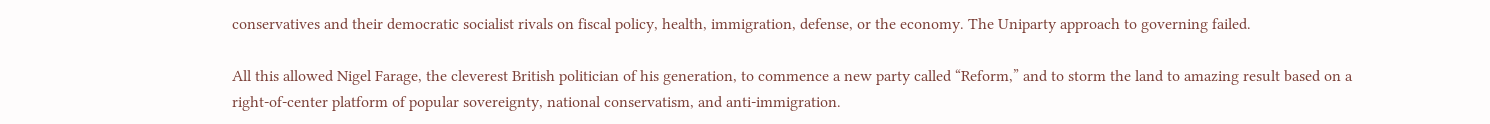conservatives and their democratic socialist rivals on fiscal policy, health, immigration, defense, or the economy. The Uniparty approach to governing failed.

All this allowed Nigel Farage, the cleverest British politician of his generation, to commence a new party called “Reform,” and to storm the land to amazing result based on a right-of-center platform of popular sovereignty, national conservatism, and anti-immigration.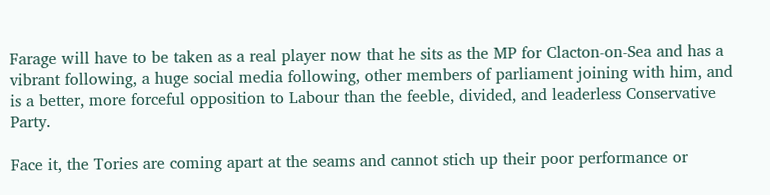Farage will have to be taken as a real player now that he sits as the MP for Clacton-on-Sea and has a vibrant following, a huge social media following, other members of parliament joining with him, and is a better, more forceful opposition to Labour than the feeble, divided, and leaderless Conservative Party.

Face it, the Tories are coming apart at the seams and cannot stich up their poor performance or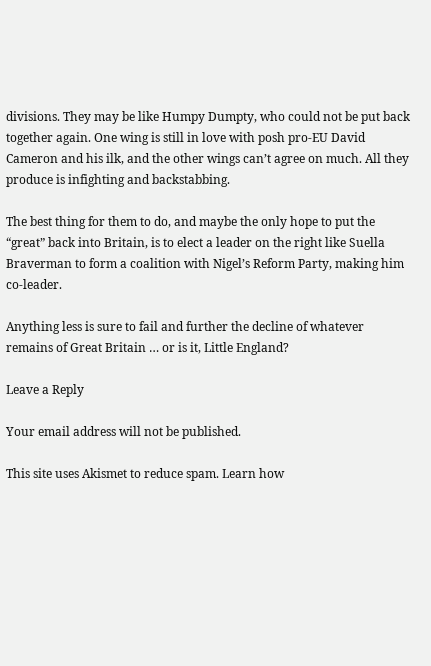divisions. They may be like Humpy Dumpty, who could not be put back together again. One wing is still in love with posh pro-EU David Cameron and his ilk, and the other wings can’t agree on much. All they produce is infighting and backstabbing.

The best thing for them to do, and maybe the only hope to put the “great” back into Britain, is to elect a leader on the right like Suella Braverman to form a coalition with Nigel’s Reform Party, making him co-leader.

Anything less is sure to fail and further the decline of whatever remains of Great Britain … or is it, Little England?

Leave a Reply

Your email address will not be published.

This site uses Akismet to reduce spam. Learn how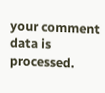your comment data is processed.